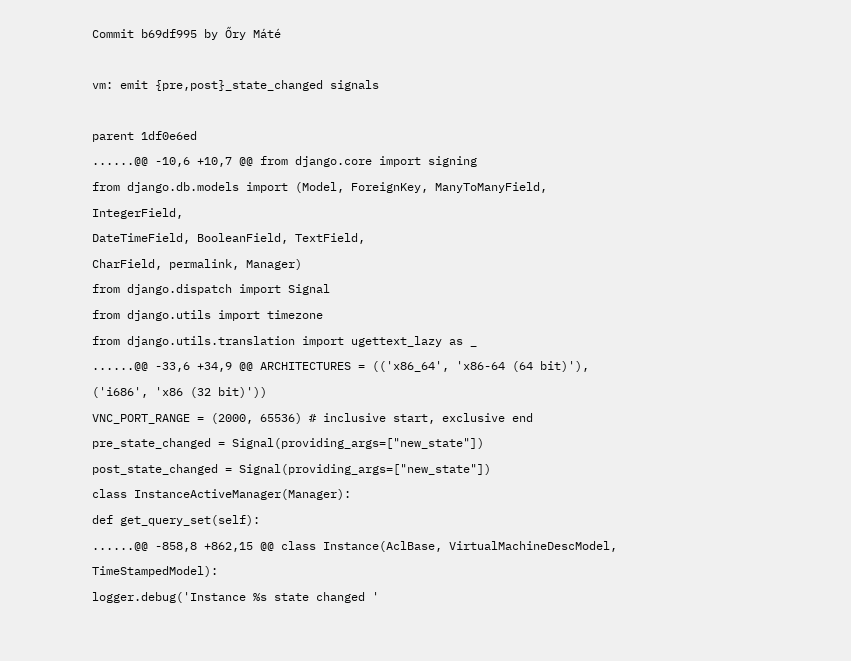Commit b69df995 by Őry Máté

vm: emit {pre,post}_state_changed signals

parent 1df0e6ed
......@@ -10,6 +10,7 @@ from django.core import signing
from django.db.models import (Model, ForeignKey, ManyToManyField, IntegerField,
DateTimeField, BooleanField, TextField,
CharField, permalink, Manager)
from django.dispatch import Signal
from django.utils import timezone
from django.utils.translation import ugettext_lazy as _
......@@ -33,6 +34,9 @@ ARCHITECTURES = (('x86_64', 'x86-64 (64 bit)'),
('i686', 'x86 (32 bit)'))
VNC_PORT_RANGE = (2000, 65536) # inclusive start, exclusive end
pre_state_changed = Signal(providing_args=["new_state"])
post_state_changed = Signal(providing_args=["new_state"])
class InstanceActiveManager(Manager):
def get_query_set(self):
......@@ -858,8 +862,15 @@ class Instance(AclBase, VirtualMachineDescModel, TimeStampedModel):
logger.debug('Instance %s state changed '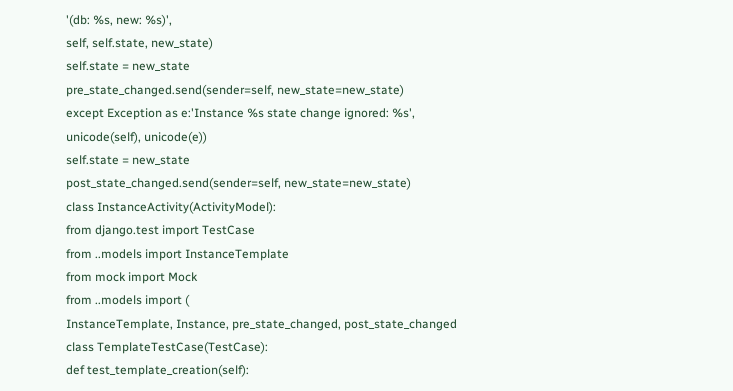'(db: %s, new: %s)',
self, self.state, new_state)
self.state = new_state
pre_state_changed.send(sender=self, new_state=new_state)
except Exception as e:'Instance %s state change ignored: %s',
unicode(self), unicode(e))
self.state = new_state
post_state_changed.send(sender=self, new_state=new_state)
class InstanceActivity(ActivityModel):
from django.test import TestCase
from ..models import InstanceTemplate
from mock import Mock
from ..models import (
InstanceTemplate, Instance, pre_state_changed, post_state_changed
class TemplateTestCase(TestCase):
def test_template_creation(self):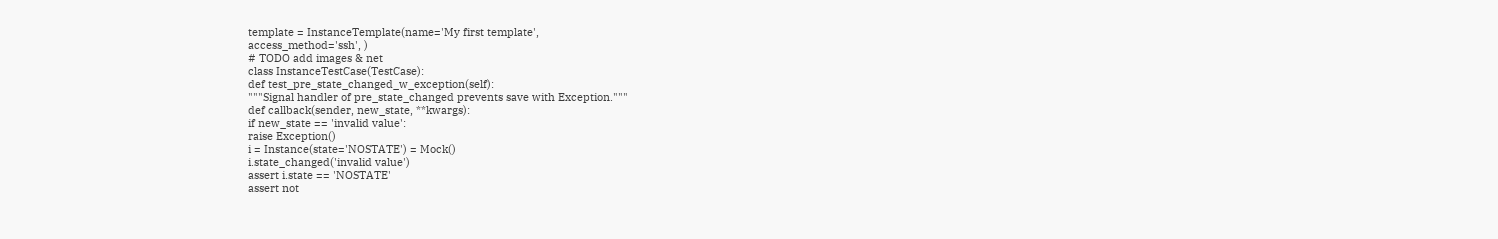template = InstanceTemplate(name='My first template',
access_method='ssh', )
# TODO add images & net
class InstanceTestCase(TestCase):
def test_pre_state_changed_w_exception(self):
"""Signal handler of pre_state_changed prevents save with Exception."""
def callback(sender, new_state, **kwargs):
if new_state == 'invalid value':
raise Exception()
i = Instance(state='NOSTATE') = Mock()
i.state_changed('invalid value')
assert i.state == 'NOSTATE'
assert not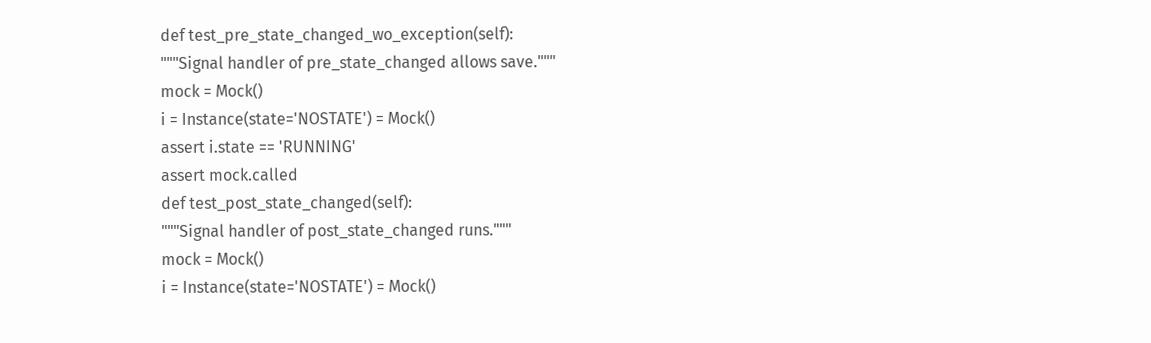def test_pre_state_changed_wo_exception(self):
"""Signal handler of pre_state_changed allows save."""
mock = Mock()
i = Instance(state='NOSTATE') = Mock()
assert i.state == 'RUNNING'
assert mock.called
def test_post_state_changed(self):
"""Signal handler of post_state_changed runs."""
mock = Mock()
i = Instance(state='NOSTATE') = Mock()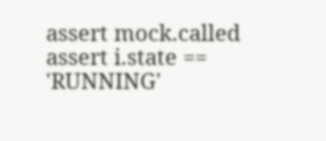assert mock.called
assert i.state == 'RUNNING'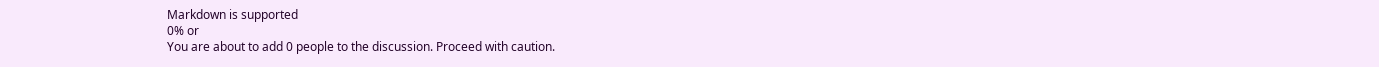Markdown is supported
0% or
You are about to add 0 people to the discussion. Proceed with caution.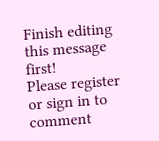Finish editing this message first!
Please register or sign in to comment